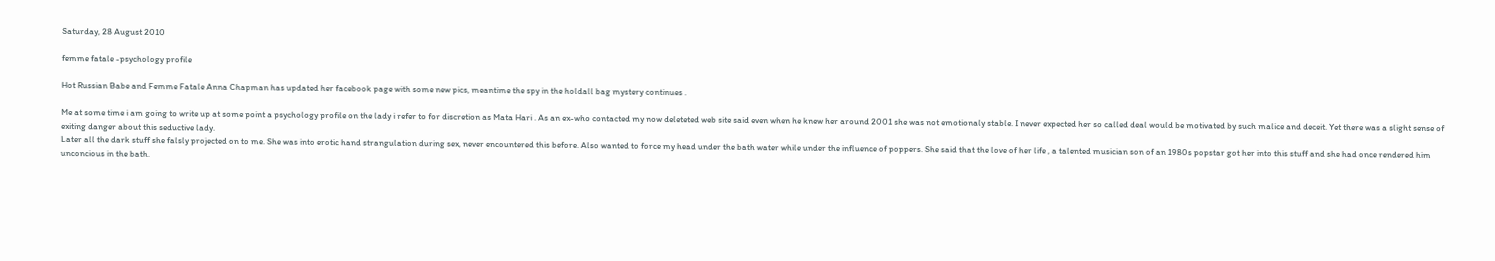Saturday, 28 August 2010

femme fatale -psychology profile

Hot Russian Babe and Femme Fatale Anna Chapman has updated her facebook page with some new pics, meantime the spy in the holdall bag mystery continues .

Me at some time i am going to write up at some point a psychology profile on the lady i refer to for discretion as Mata Hari . As an ex-who contacted my now deleteted web site said even when he knew her around 2001 she was not emotionaly stable. I never expected her so called deal would be motivated by such malice and deceit. Yet there was a slight sense of exiting danger about this seductive lady.
Later all the dark stuff she falsly projected on to me. She was into erotic hand strangulation during sex, never encountered this before. Also wanted to force my head under the bath water while under the influence of poppers. She said that the love of her life , a talented musician son of an 1980s popstar got her into this stuff and she had once rendered him unconcious in the bath.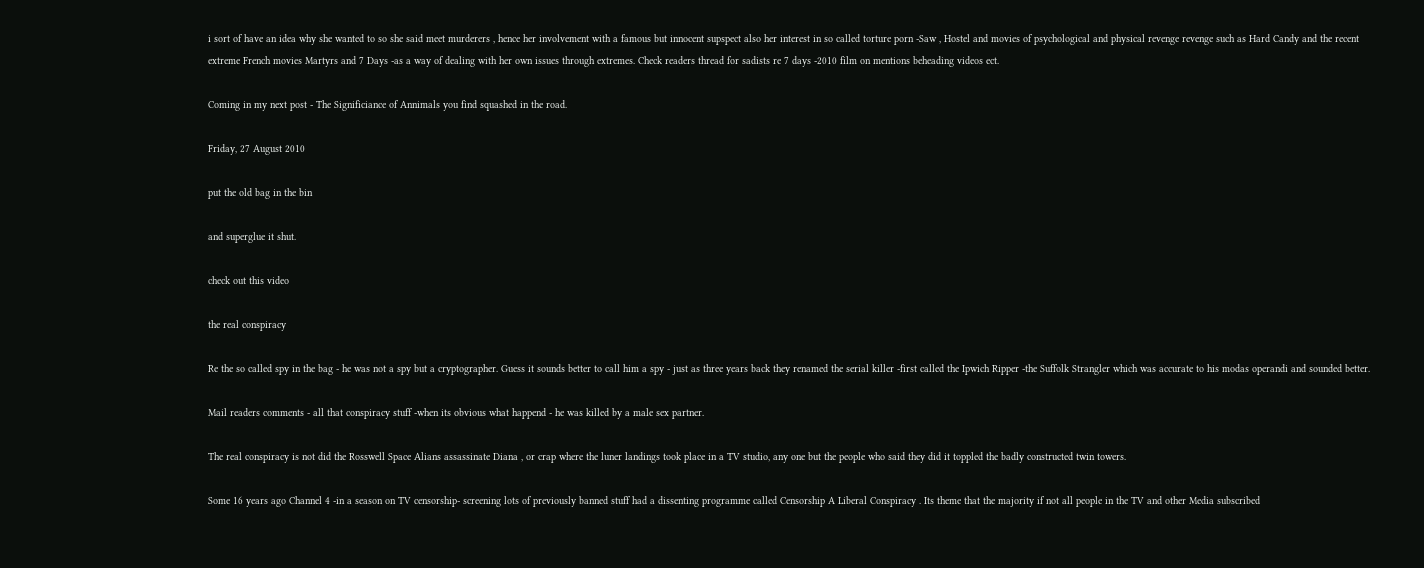i sort of have an idea why she wanted to so she said meet murderers , hence her involvement with a famous but innocent supspect also her interest in so called torture porn -Saw , Hostel and movies of psychological and physical revenge revenge such as Hard Candy and the recent extreme French movies Martyrs and 7 Days -as a way of dealing with her own issues through extremes. Check readers thread for sadists re 7 days -2010 film on mentions beheading videos ect.

Coming in my next post - The Significiance of Annimals you find squashed in the road.

Friday, 27 August 2010

put the old bag in the bin

and superglue it shut.

check out this video

the real conspiracy

Re the so called spy in the bag - he was not a spy but a cryptographer. Guess it sounds better to call him a spy - just as three years back they renamed the serial killer -first called the Ipwich Ripper -the Suffolk Strangler which was accurate to his modas operandi and sounded better.

Mail readers comments - all that conspiracy stuff -when its obvious what happend - he was killed by a male sex partner.

The real conspiracy is not did the Rosswell Space Alians assassinate Diana , or crap where the luner landings took place in a TV studio, any one but the people who said they did it toppled the badly constructed twin towers.

Some 16 years ago Channel 4 -in a season on TV censorship- screening lots of previously banned stuff had a dissenting programme called Censorship A Liberal Conspiracy . Its theme that the majority if not all people in the TV and other Media subscribed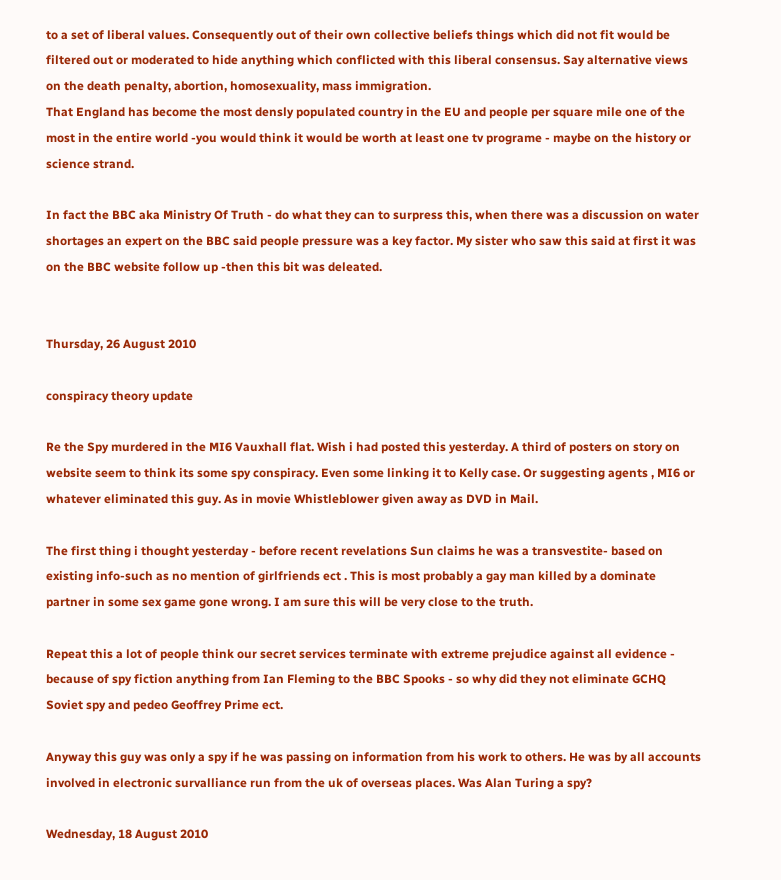to a set of liberal values. Consequently out of their own collective beliefs things which did not fit would be filtered out or moderated to hide anything which conflicted with this liberal consensus. Say alternative views on the death penalty, abortion, homosexuality, mass immigration.
That England has become the most densly populated country in the EU and people per square mile one of the most in the entire world -you would think it would be worth at least one tv programe - maybe on the history or science strand.

In fact the BBC aka Ministry Of Truth - do what they can to surpress this, when there was a discussion on water shortages an expert on the BBC said people pressure was a key factor. My sister who saw this said at first it was on the BBC website follow up -then this bit was deleated.


Thursday, 26 August 2010

conspiracy theory update

Re the Spy murdered in the MI6 Vauxhall flat. Wish i had posted this yesterday. A third of posters on story on website seem to think its some spy conspiracy. Even some linking it to Kelly case. Or suggesting agents , MI6 or whatever eliminated this guy. As in movie Whistleblower given away as DVD in Mail.

The first thing i thought yesterday - before recent revelations Sun claims he was a transvestite- based on existing info-such as no mention of girlfriends ect . This is most probably a gay man killed by a dominate partner in some sex game gone wrong. I am sure this will be very close to the truth.

Repeat this a lot of people think our secret services terminate with extreme prejudice against all evidence - because of spy fiction anything from Ian Fleming to the BBC Spooks - so why did they not eliminate GCHQ Soviet spy and pedeo Geoffrey Prime ect.

Anyway this guy was only a spy if he was passing on information from his work to others. He was by all accounts involved in electronic survalliance run from the uk of overseas places. Was Alan Turing a spy?

Wednesday, 18 August 2010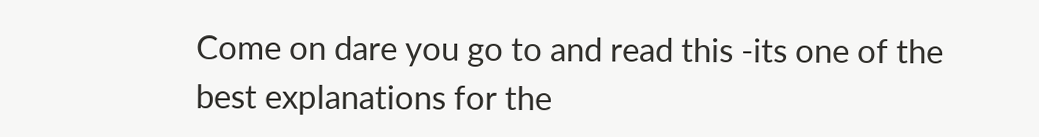Come on dare you go to and read this -its one of the best explanations for the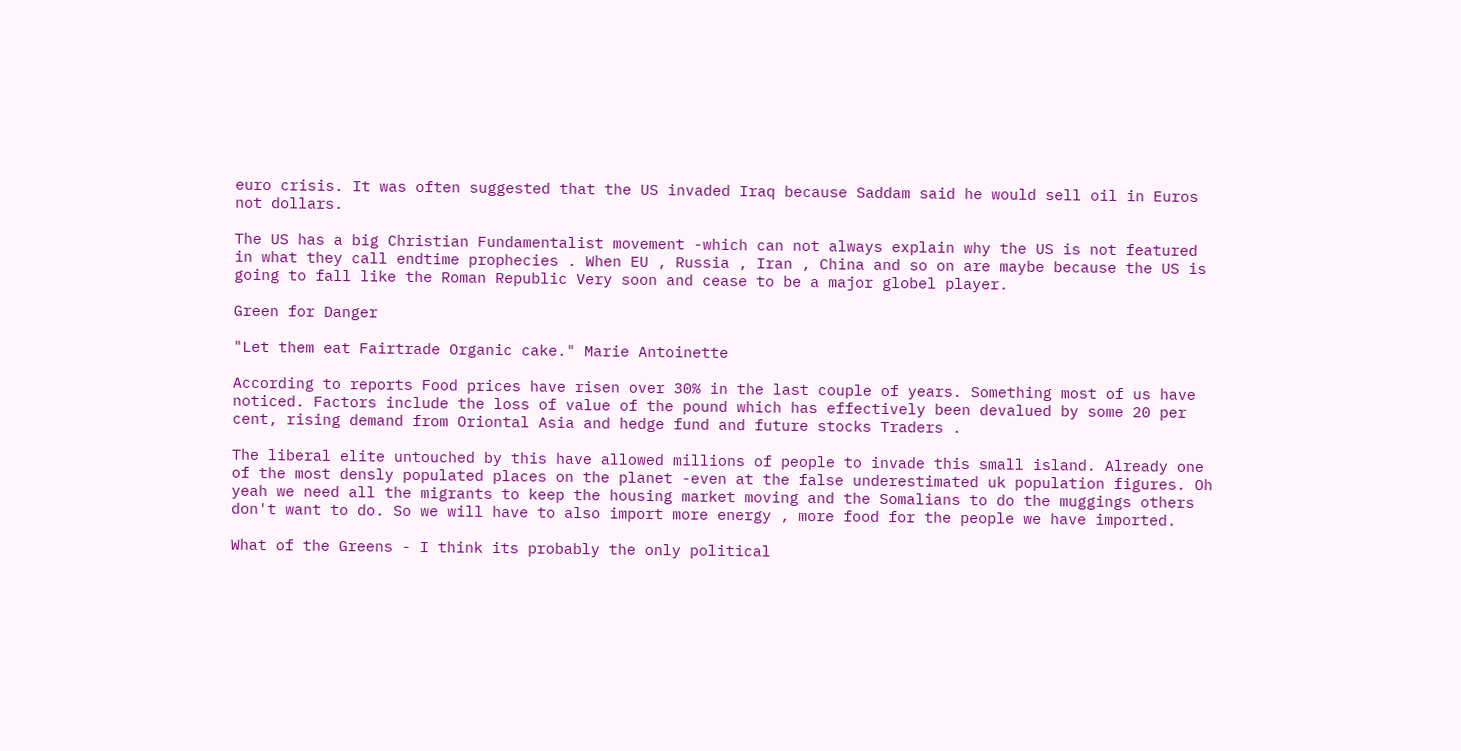euro crisis. It was often suggested that the US invaded Iraq because Saddam said he would sell oil in Euros not dollars.

The US has a big Christian Fundamentalist movement -which can not always explain why the US is not featured in what they call endtime prophecies . When EU , Russia , Iran , China and so on are maybe because the US is going to fall like the Roman Republic Very soon and cease to be a major globel player.

Green for Danger

"Let them eat Fairtrade Organic cake." Marie Antoinette

According to reports Food prices have risen over 30% in the last couple of years. Something most of us have noticed. Factors include the loss of value of the pound which has effectively been devalued by some 20 per cent, rising demand from Oriontal Asia and hedge fund and future stocks Traders .

The liberal elite untouched by this have allowed millions of people to invade this small island. Already one of the most densly populated places on the planet -even at the false underestimated uk population figures. Oh yeah we need all the migrants to keep the housing market moving and the Somalians to do the muggings others don't want to do. So we will have to also import more energy , more food for the people we have imported.

What of the Greens - I think its probably the only political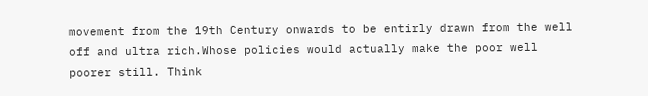movement from the 19th Century onwards to be entirly drawn from the well off and ultra rich.Whose policies would actually make the poor well poorer still. Think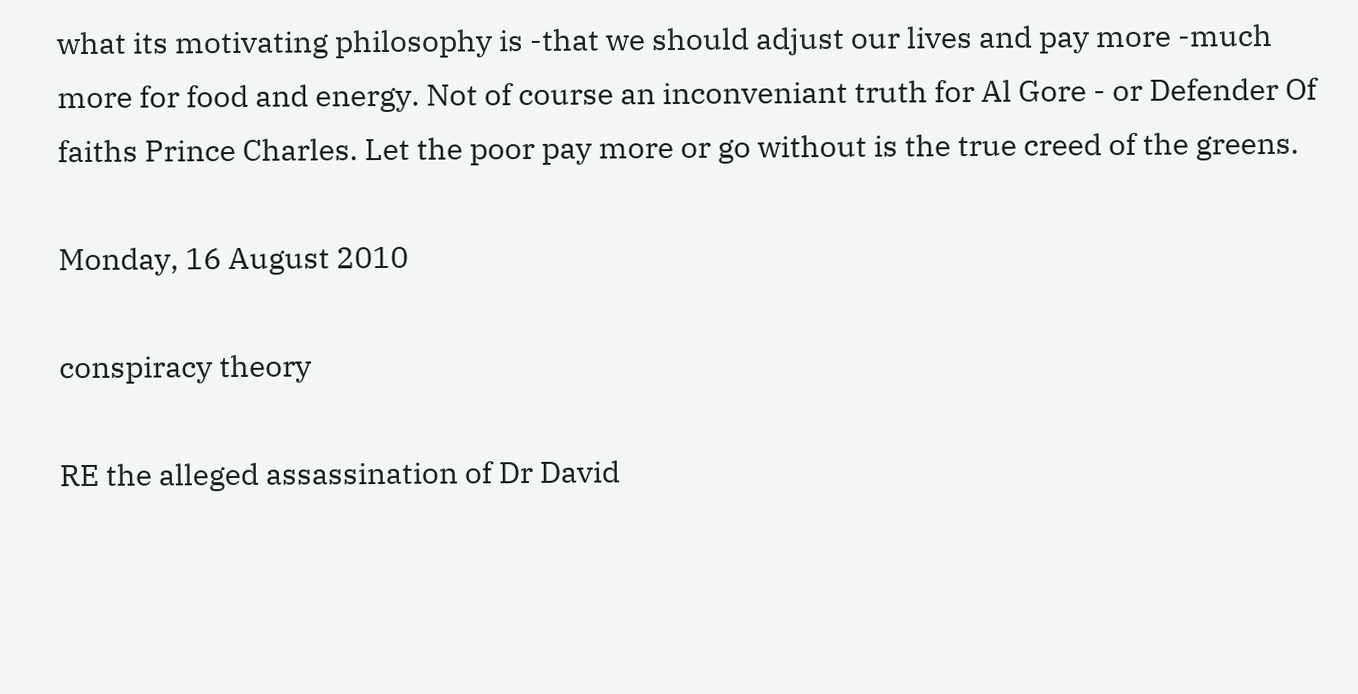what its motivating philosophy is -that we should adjust our lives and pay more -much more for food and energy. Not of course an inconveniant truth for Al Gore - or Defender Of faiths Prince Charles. Let the poor pay more or go without is the true creed of the greens.

Monday, 16 August 2010

conspiracy theory

RE the alleged assassination of Dr David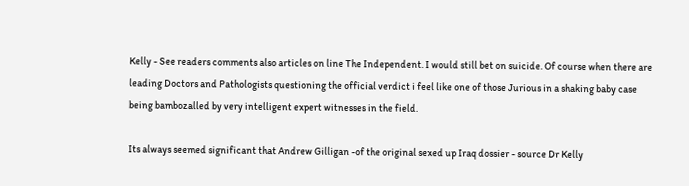Kelly - See readers comments also articles on line The Independent. I would still bet on suicide. Of course when there are leading Doctors and Pathologists questioning the official verdict i feel like one of those Jurious in a shaking baby case being bambozalled by very intelligent expert witnesses in the field.

Its always seemed significant that Andrew Gilligan -of the original sexed up Iraq dossier - source Dr Kelly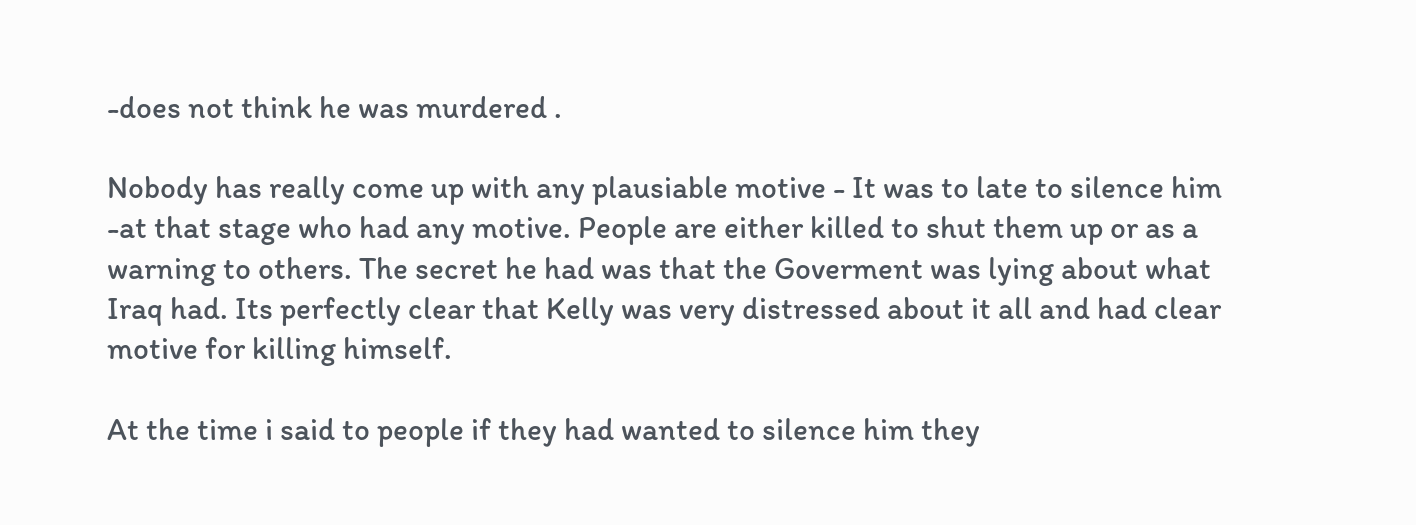-does not think he was murdered .

Nobody has really come up with any plausiable motive - It was to late to silence him -at that stage who had any motive. People are either killed to shut them up or as a warning to others. The secret he had was that the Goverment was lying about what Iraq had. Its perfectly clear that Kelly was very distressed about it all and had clear motive for killing himself.

At the time i said to people if they had wanted to silence him they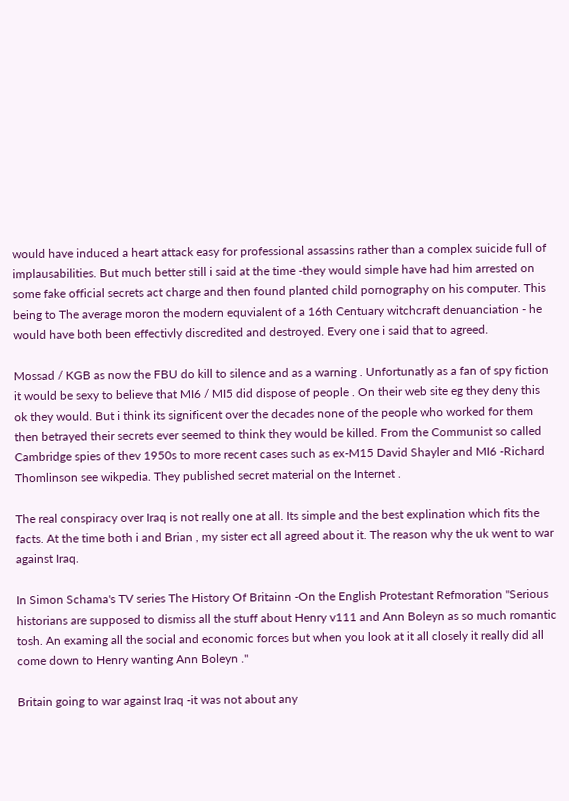would have induced a heart attack easy for professional assassins rather than a complex suicide full of implausabilities. But much better still i said at the time -they would simple have had him arrested on some fake official secrets act charge and then found planted child pornography on his computer. This being to The average moron the modern equvialent of a 16th Centuary witchcraft denuanciation - he would have both been effectivly discredited and destroyed. Every one i said that to agreed.

Mossad / KGB as now the FBU do kill to silence and as a warning . Unfortunatly as a fan of spy fiction it would be sexy to believe that MI6 / MI5 did dispose of people . On their web site eg they deny this ok they would. But i think its significent over the decades none of the people who worked for them then betrayed their secrets ever seemed to think they would be killed. From the Communist so called Cambridge spies of thev 1950s to more recent cases such as ex-M15 David Shayler and MI6 -Richard Thomlinson see wikpedia. They published secret material on the Internet .

The real conspiracy over Iraq is not really one at all. Its simple and the best explination which fits the facts. At the time both i and Brian , my sister ect all agreed about it. The reason why the uk went to war against Iraq.

In Simon Schama's TV series The History Of Britainn -On the English Protestant Refmoration "Serious historians are supposed to dismiss all the stuff about Henry v111 and Ann Boleyn as so much romantic tosh. An examing all the social and economic forces but when you look at it all closely it really did all come down to Henry wanting Ann Boleyn ."

Britain going to war against Iraq -it was not about any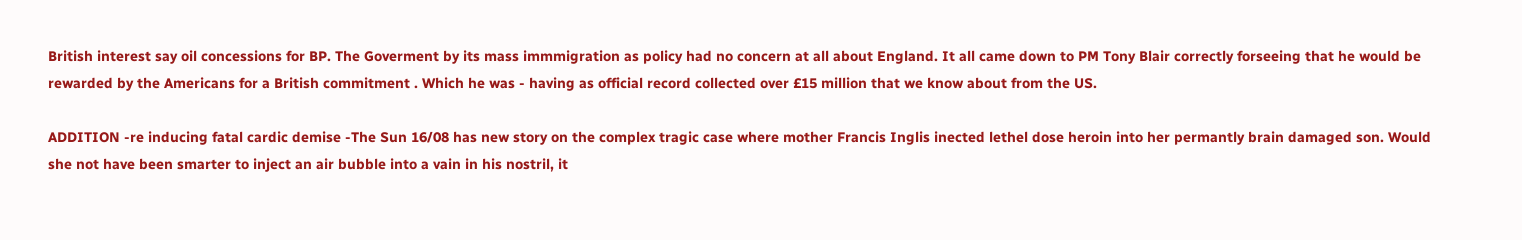British interest say oil concessions for BP. The Goverment by its mass immmigration as policy had no concern at all about England. It all came down to PM Tony Blair correctly forseeing that he would be rewarded by the Americans for a British commitment . Which he was - having as official record collected over £15 million that we know about from the US.

ADDITION -re inducing fatal cardic demise -The Sun 16/08 has new story on the complex tragic case where mother Francis Inglis inected lethel dose heroin into her permantly brain damaged son. Would she not have been smarter to inject an air bubble into a vain in his nostril, it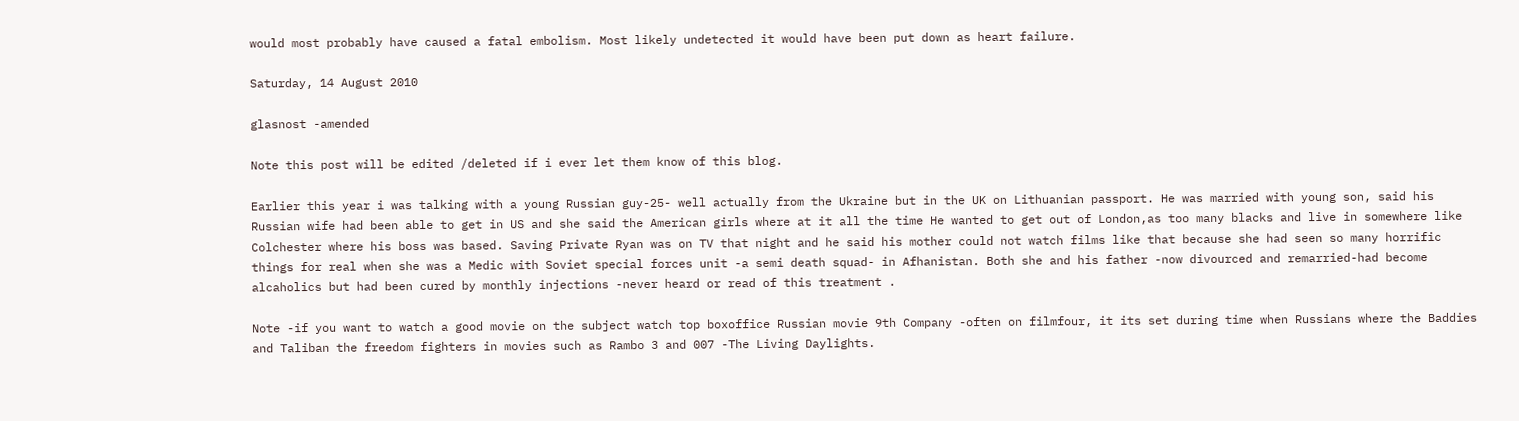would most probably have caused a fatal embolism. Most likely undetected it would have been put down as heart failure.

Saturday, 14 August 2010

glasnost -amended

Note this post will be edited /deleted if i ever let them know of this blog.

Earlier this year i was talking with a young Russian guy-25- well actually from the Ukraine but in the UK on Lithuanian passport. He was married with young son, said his Russian wife had been able to get in US and she said the American girls where at it all the time He wanted to get out of London,as too many blacks and live in somewhere like Colchester where his boss was based. Saving Private Ryan was on TV that night and he said his mother could not watch films like that because she had seen so many horrific things for real when she was a Medic with Soviet special forces unit -a semi death squad- in Afhanistan. Both she and his father -now divourced and remarried-had become alcaholics but had been cured by monthly injections -never heard or read of this treatment .

Note -if you want to watch a good movie on the subject watch top boxoffice Russian movie 9th Company -often on filmfour, it its set during time when Russians where the Baddies and Taliban the freedom fighters in movies such as Rambo 3 and 007 -The Living Daylights.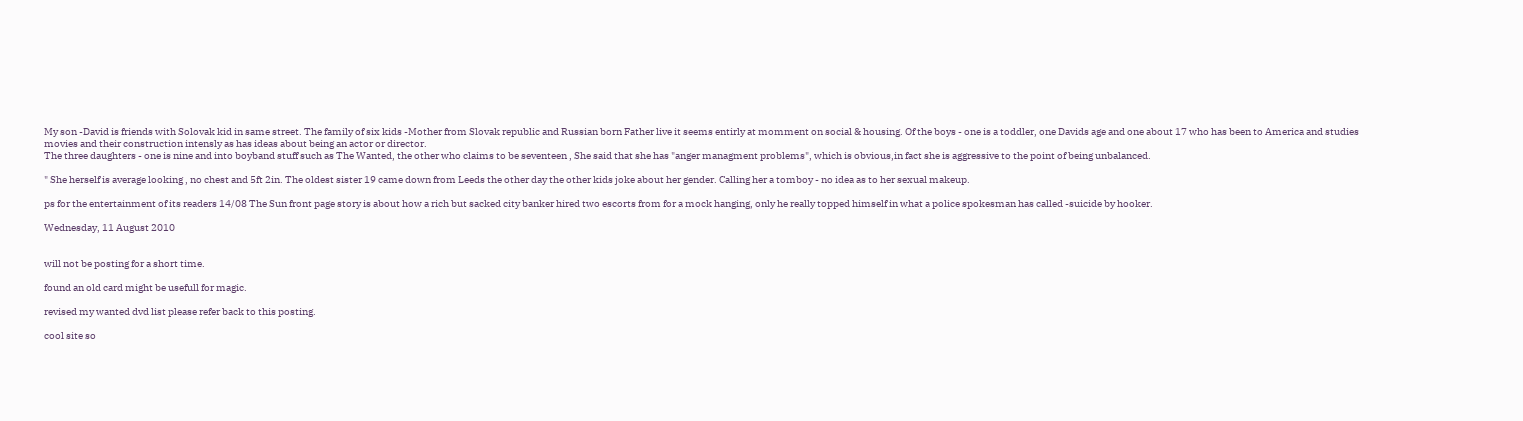My son -David is friends with Solovak kid in same street. The family of six kids -Mother from Slovak republic and Russian born Father live it seems entirly at momment on social & housing. Of the boys - one is a toddler, one Davids age and one about 17 who has been to America and studies movies and their construction intensly as has ideas about being an actor or director.
The three daughters - one is nine and into boyband stuff such as The Wanted, the other who claims to be seventeen , She said that she has "anger managment problems", which is obvious,in fact she is aggressive to the point of being unbalanced.

" She herself is average looking , no chest and 5ft 2in. The oldest sister 19 came down from Leeds the other day the other kids joke about her gender. Calling her a tomboy - no idea as to her sexual makeup.

ps for the entertainment of its readers 14/08 The Sun front page story is about how a rich but sacked city banker hired two escorts from for a mock hanging, only he really topped himself in what a police spokesman has called -suicide by hooker.

Wednesday, 11 August 2010


will not be posting for a short time.

found an old card might be usefull for magic.

revised my wanted dvd list please refer back to this posting.

cool site so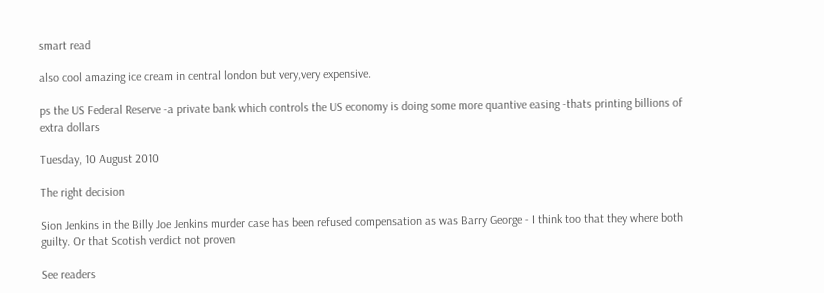smart read

also cool amazing ice cream in central london but very,very expensive.

ps the US Federal Reserve -a private bank which controls the US economy is doing some more quantive easing -thats printing billions of extra dollars

Tuesday, 10 August 2010

The right decision

Sion Jenkins in the Billy Joe Jenkins murder case has been refused compensation as was Barry George - I think too that they where both guilty. Or that Scotish verdict not proven

See readers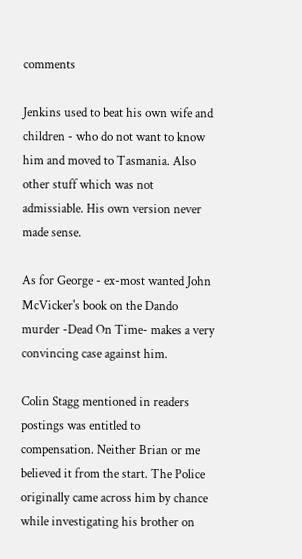comments

Jenkins used to beat his own wife and children - who do not want to know him and moved to Tasmania. Also other stuff which was not admissiable. His own version never made sense.

As for George - ex-most wanted John McVicker's book on the Dando murder -Dead On Time- makes a very convincing case against him.

Colin Stagg mentioned in readers postings was entitled to compensation. Neither Brian or me believed it from the start. The Police originally came across him by chance while investigating his brother on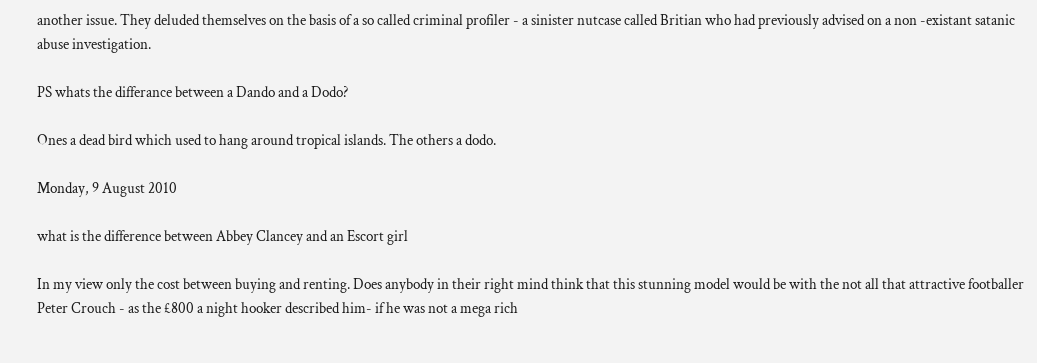another issue. They deluded themselves on the basis of a so called criminal profiler - a sinister nutcase called Britian who had previously advised on a non -existant satanic abuse investigation.

PS whats the differance between a Dando and a Dodo?

Ones a dead bird which used to hang around tropical islands. The others a dodo.

Monday, 9 August 2010

what is the difference between Abbey Clancey and an Escort girl

In my view only the cost between buying and renting. Does anybody in their right mind think that this stunning model would be with the not all that attractive footballer Peter Crouch - as the £800 a night hooker described him- if he was not a mega rich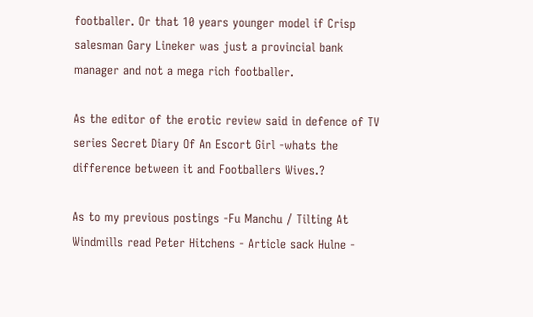footballer. Or that 10 years younger model if Crisp salesman Gary Lineker was just a provincial bank manager and not a mega rich footballer.

As the editor of the erotic review said in defence of TV series Secret Diary Of An Escort Girl -whats the difference between it and Footballers Wives.?

As to my previous postings -Fu Manchu / Tilting At Windmills read Peter Hitchens - Article sack Hulne -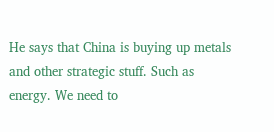He says that China is buying up metals and other strategic stuff. Such as energy. We need to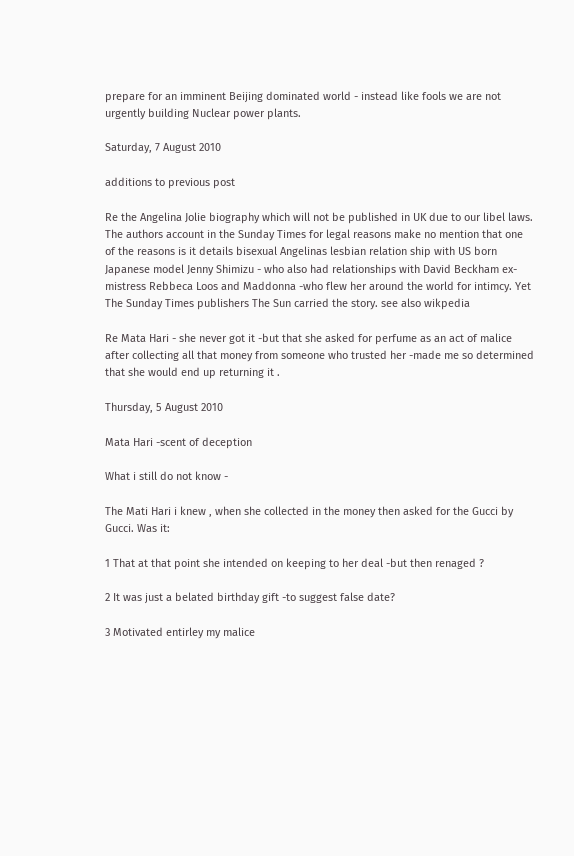prepare for an imminent Beijing dominated world - instead like fools we are not urgently building Nuclear power plants.

Saturday, 7 August 2010

additions to previous post

Re the Angelina Jolie biography which will not be published in UK due to our libel laws. The authors account in the Sunday Times for legal reasons make no mention that one of the reasons is it details bisexual Angelinas lesbian relation ship with US born Japanese model Jenny Shimizu - who also had relationships with David Beckham ex-mistress Rebbeca Loos and Maddonna -who flew her around the world for intimcy. Yet The Sunday Times publishers The Sun carried the story. see also wikpedia

Re Mata Hari - she never got it -but that she asked for perfume as an act of malice after collecting all that money from someone who trusted her -made me so determined that she would end up returning it .

Thursday, 5 August 2010

Mata Hari -scent of deception

What i still do not know -

The Mati Hari i knew , when she collected in the money then asked for the Gucci by Gucci. Was it:

1 That at that point she intended on keeping to her deal -but then renaged ?

2 It was just a belated birthday gift -to suggest false date?

3 Motivated entirley my malice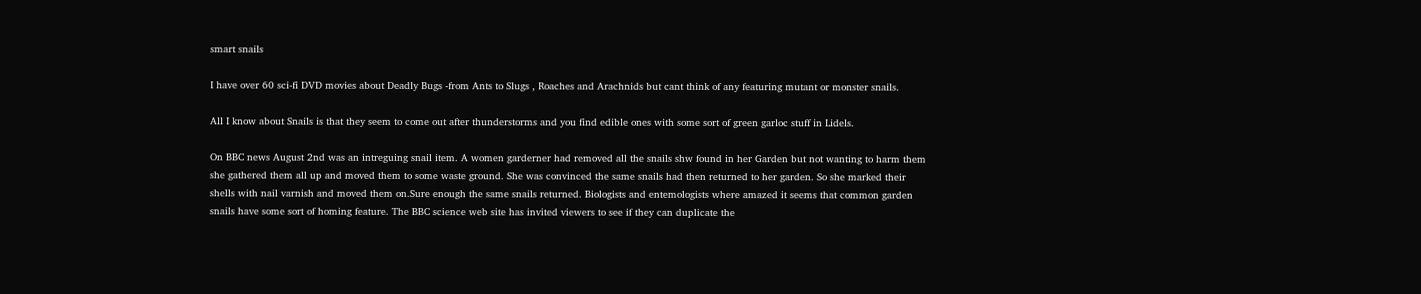smart snails

I have over 60 sci-fi DVD movies about Deadly Bugs -from Ants to Slugs , Roaches and Arachnids but cant think of any featuring mutant or monster snails.

All I know about Snails is that they seem to come out after thunderstorms and you find edible ones with some sort of green garloc stuff in Lidels.

On BBC news August 2nd was an intreguing snail item. A women garderner had removed all the snails shw found in her Garden but not wanting to harm them she gathered them all up and moved them to some waste ground. She was convinced the same snails had then returned to her garden. So she marked their shells with nail varnish and moved them on.Sure enough the same snails returned. Biologists and entemologists where amazed it seems that common garden snails have some sort of homing feature. The BBC science web site has invited viewers to see if they can duplicate the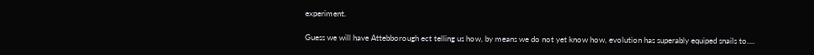experiment.

Guess we will have Attebborough ect telling us how, by means we do not yet know how, evolution has superably equiped snails to....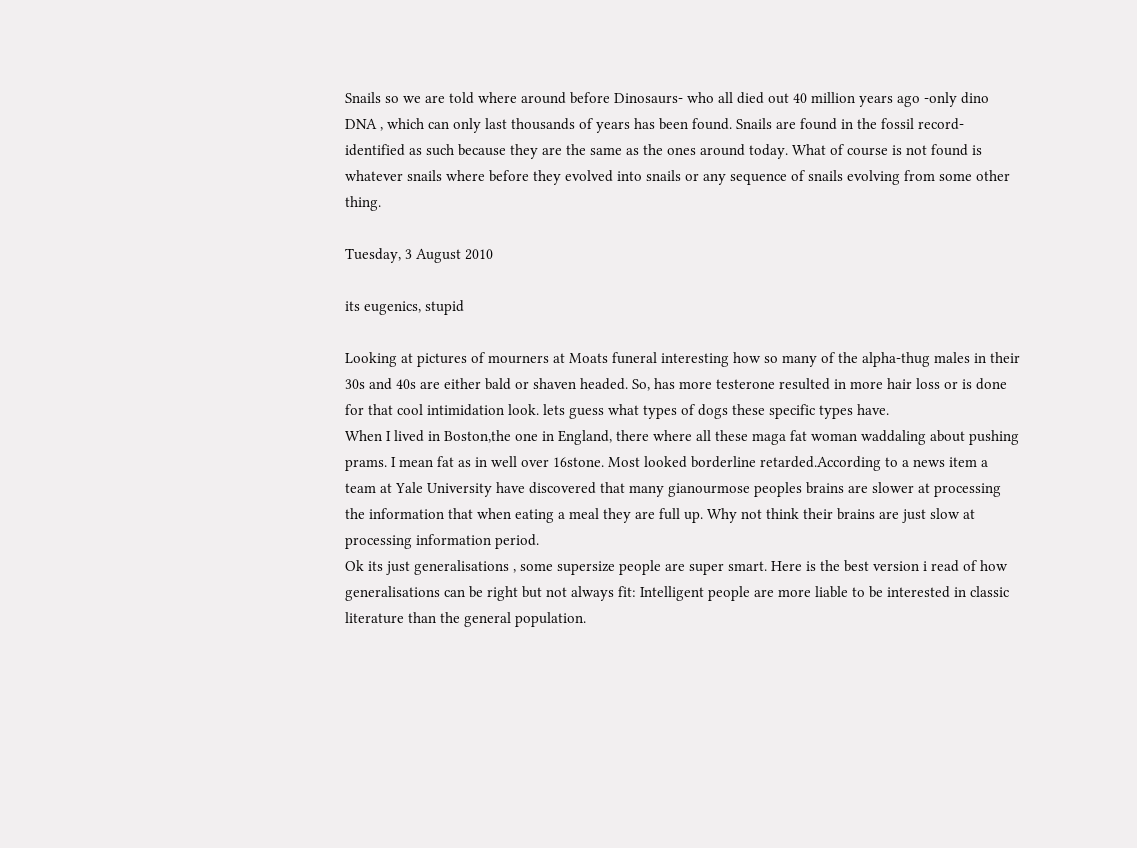Snails so we are told where around before Dinosaurs- who all died out 40 million years ago -only dino DNA , which can only last thousands of years has been found. Snails are found in the fossil record-identified as such because they are the same as the ones around today. What of course is not found is whatever snails where before they evolved into snails or any sequence of snails evolving from some other thing.

Tuesday, 3 August 2010

its eugenics, stupid

Looking at pictures of mourners at Moats funeral interesting how so many of the alpha-thug males in their 30s and 40s are either bald or shaven headed. So, has more testerone resulted in more hair loss or is done for that cool intimidation look. lets guess what types of dogs these specific types have.
When I lived in Boston,the one in England, there where all these maga fat woman waddaling about pushing prams. I mean fat as in well over 16stone. Most looked borderline retarded.According to a news item a team at Yale University have discovered that many gianourmose peoples brains are slower at processing the information that when eating a meal they are full up. Why not think their brains are just slow at processing information period.
Ok its just generalisations , some supersize people are super smart. Here is the best version i read of how generalisations can be right but not always fit: Intelligent people are more liable to be interested in classic literature than the general population.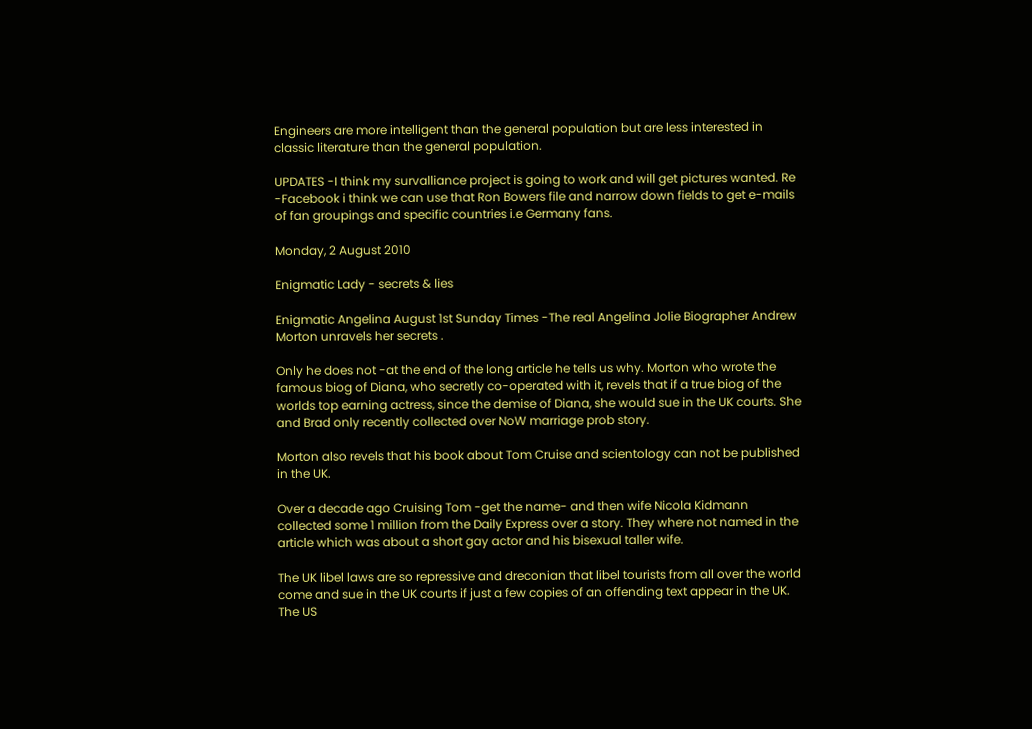Engineers are more intelligent than the general population but are less interested in classic literature than the general population.

UPDATES -I think my survalliance project is going to work and will get pictures wanted. Re -Facebook i think we can use that Ron Bowers file and narrow down fields to get e-mails of fan groupings and specific countries i.e Germany fans.

Monday, 2 August 2010

Enigmatic Lady - secrets & lies

Enigmatic Angelina August 1st Sunday Times -The real Angelina Jolie Biographer Andrew Morton unravels her secrets .

Only he does not -at the end of the long article he tells us why. Morton who wrote the famous biog of Diana, who secretly co-operated with it, revels that if a true biog of the worlds top earning actress, since the demise of Diana, she would sue in the UK courts. She and Brad only recently collected over NoW marriage prob story.

Morton also revels that his book about Tom Cruise and scientology can not be published in the UK.

Over a decade ago Cruising Tom -get the name- and then wife Nicola Kidmann collected some 1 million from the Daily Express over a story. They where not named in the article which was about a short gay actor and his bisexual taller wife.

The UK libel laws are so repressive and dreconian that libel tourists from all over the world come and sue in the UK courts if just a few copies of an offending text appear in the UK. The US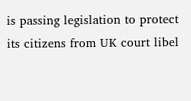is passing legislation to protect its citizens from UK court libel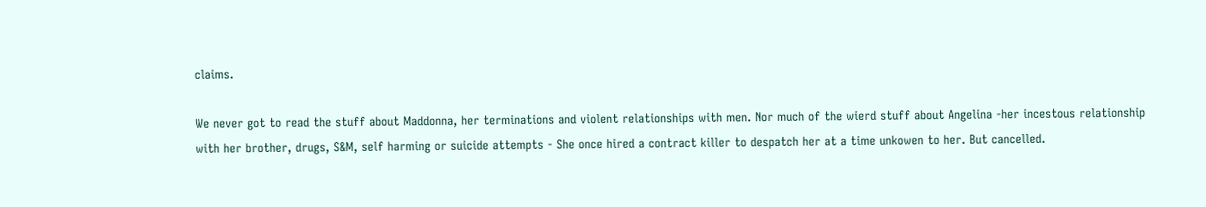claims.

We never got to read the stuff about Maddonna, her terminations and violent relationships with men. Nor much of the wierd stuff about Angelina -her incestous relationship with her brother, drugs, S&M, self harming or suicide attempts - She once hired a contract killer to despatch her at a time unkowen to her. But cancelled.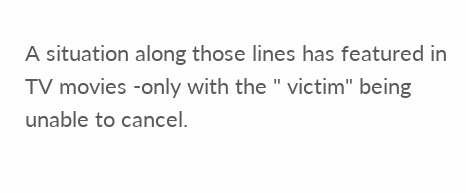A situation along those lines has featured in TV movies -only with the " victim" being unable to cancel.